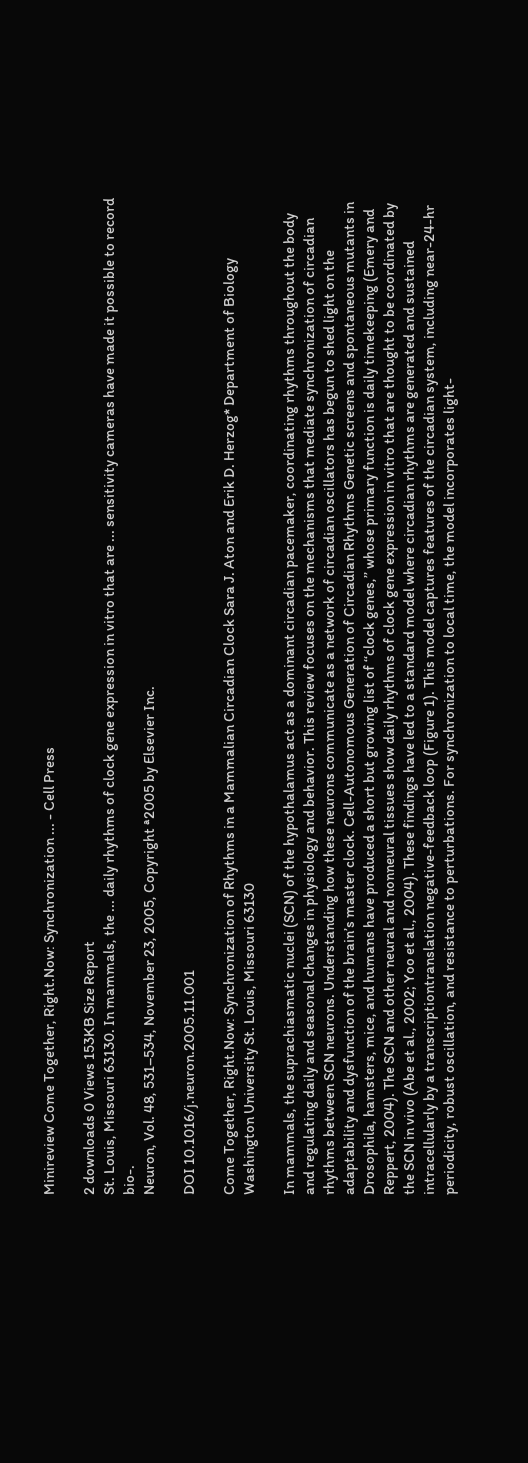Minireview Come Together, Right.Now: Synchronization ... - Cell Press

2 downloads 0 Views 153KB Size Report
St. Louis, Missouri 63130. In mammals, the ... daily rhythms of clock gene expression in vitro that are ... sensitivity cameras have made it possible to record bio-.
Neuron, Vol. 48, 531–534, November 23, 2005, Copyright ª2005 by Elsevier Inc.

DOI 10.1016/j.neuron.2005.11.001

Come Together, Right.Now: Synchronization of Rhythms in a Mammalian Circadian Clock Sara J. Aton and Erik D. Herzog* Department of Biology Washington University St. Louis, Missouri 63130

In mammals, the suprachiasmatic nuclei (SCN) of the hypothalamus act as a dominant circadian pacemaker, coordinating rhythms throughout the body and regulating daily and seasonal changes in physiology and behavior. This review focuses on the mechanisms that mediate synchronization of circadian rhythms between SCN neurons. Understanding how these neurons communicate as a network of circadian oscillators has begun to shed light on the adaptability and dysfunction of the brain’s master clock. Cell-Autonomous Generation of Circadian Rhythms Genetic screens and spontaneous mutants in Drosophila, hamsters, mice, and humans have produced a short but growing list of ‘‘clock genes,’’ whose primary function is daily timekeeping (Emery and Reppert, 2004). The SCN and other neural and nonneural tissues show daily rhythms of clock gene expression in vitro that are thought to be coordinated by the SCN in vivo (Abe et al., 2002; Yoo et al., 2004). These findings have led to a standard model where circadian rhythms are generated and sustained intracellularly by a transcriptiontranslation negative-feedback loop (Figure 1). This model captures features of the circadian system, including near-24-hr periodicity, robust oscillation, and resistance to perturbations. For synchronization to local time, the model incorporates light-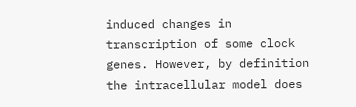induced changes in transcription of some clock genes. However, by definition the intracellular model does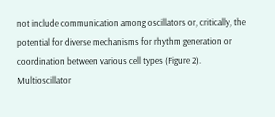not include communication among oscillators or, critically, the potential for diverse mechanisms for rhythm generation or coordination between various cell types (Figure 2). Multioscillator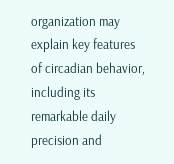organization may explain key features of circadian behavior, including its remarkable daily precision and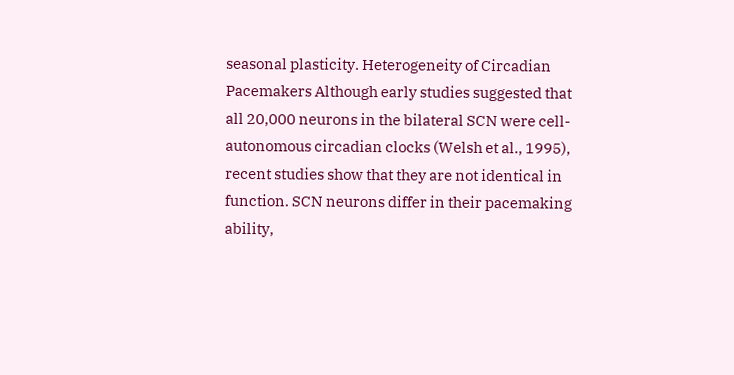seasonal plasticity. Heterogeneity of Circadian Pacemakers Although early studies suggested that all 20,000 neurons in the bilateral SCN were cell-autonomous circadian clocks (Welsh et al., 1995), recent studies show that they are not identical in function. SCN neurons differ in their pacemaking ability,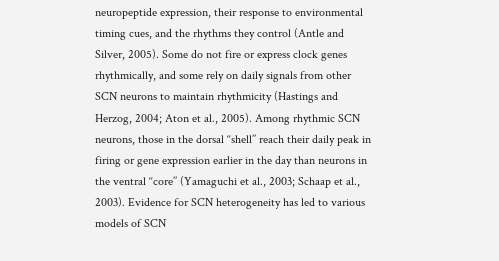neuropeptide expression, their response to environmental timing cues, and the rhythms they control (Antle and Silver, 2005). Some do not fire or express clock genes rhythmically, and some rely on daily signals from other SCN neurons to maintain rhythmicity (Hastings and Herzog, 2004; Aton et al., 2005). Among rhythmic SCN neurons, those in the dorsal ‘‘shell’’ reach their daily peak in firing or gene expression earlier in the day than neurons in the ventral ‘‘core’’ (Yamaguchi et al., 2003; Schaap et al., 2003). Evidence for SCN heterogeneity has led to various models of SCN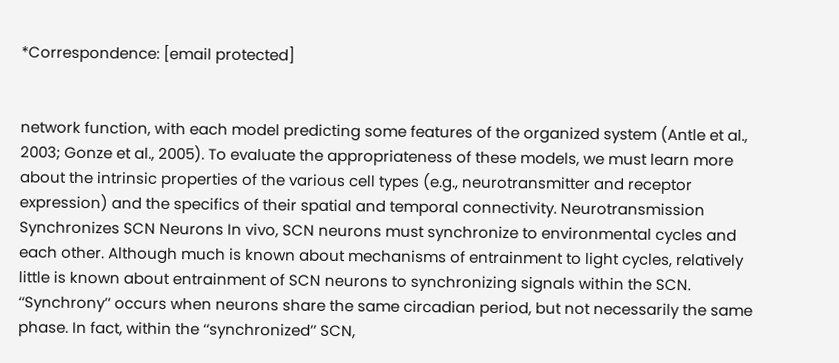*Correspondence: [email protected]


network function, with each model predicting some features of the organized system (Antle et al., 2003; Gonze et al., 2005). To evaluate the appropriateness of these models, we must learn more about the intrinsic properties of the various cell types (e.g., neurotransmitter and receptor expression) and the specifics of their spatial and temporal connectivity. Neurotransmission Synchronizes SCN Neurons In vivo, SCN neurons must synchronize to environmental cycles and each other. Although much is known about mechanisms of entrainment to light cycles, relatively little is known about entrainment of SCN neurons to synchronizing signals within the SCN. ‘‘Synchrony’’ occurs when neurons share the same circadian period, but not necessarily the same phase. In fact, within the ‘‘synchronized’’ SCN,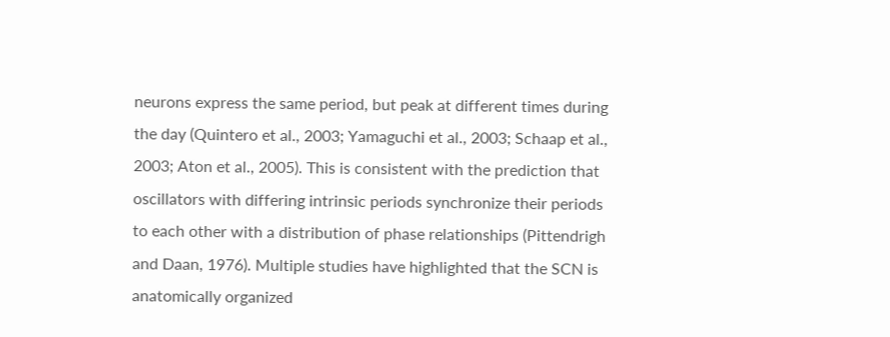neurons express the same period, but peak at different times during the day (Quintero et al., 2003; Yamaguchi et al., 2003; Schaap et al., 2003; Aton et al., 2005). This is consistent with the prediction that oscillators with differing intrinsic periods synchronize their periods to each other with a distribution of phase relationships (Pittendrigh and Daan, 1976). Multiple studies have highlighted that the SCN is anatomically organized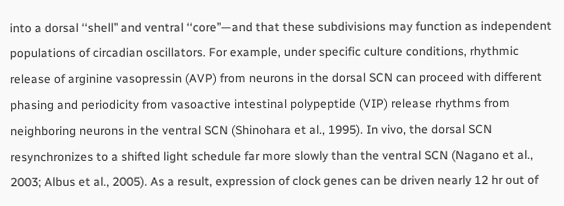into a dorsal ‘‘shell’’ and ventral ‘‘core’’—and that these subdivisions may function as independent populations of circadian oscillators. For example, under specific culture conditions, rhythmic release of arginine vasopressin (AVP) from neurons in the dorsal SCN can proceed with different phasing and periodicity from vasoactive intestinal polypeptide (VIP) release rhythms from neighboring neurons in the ventral SCN (Shinohara et al., 1995). In vivo, the dorsal SCN resynchronizes to a shifted light schedule far more slowly than the ventral SCN (Nagano et al., 2003; Albus et al., 2005). As a result, expression of clock genes can be driven nearly 12 hr out of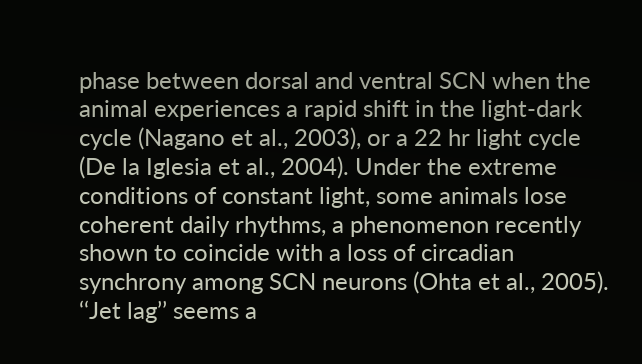phase between dorsal and ventral SCN when the animal experiences a rapid shift in the light-dark cycle (Nagano et al., 2003), or a 22 hr light cycle (De la Iglesia et al., 2004). Under the extreme conditions of constant light, some animals lose coherent daily rhythms, a phenomenon recently shown to coincide with a loss of circadian synchrony among SCN neurons (Ohta et al., 2005). ‘‘Jet lag’’ seems a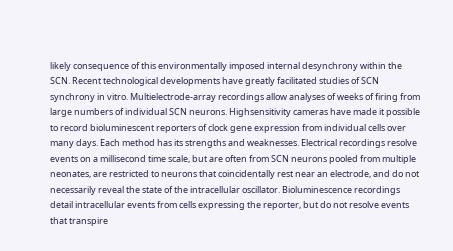likely consequence of this environmentally imposed internal desynchrony within the SCN. Recent technological developments have greatly facilitated studies of SCN synchrony in vitro. Multielectrode-array recordings allow analyses of weeks of firing from large numbers of individual SCN neurons. Highsensitivity cameras have made it possible to record bioluminescent reporters of clock gene expression from individual cells over many days. Each method has its strengths and weaknesses. Electrical recordings resolve events on a millisecond time scale, but are often from SCN neurons pooled from multiple neonates, are restricted to neurons that coincidentally rest near an electrode, and do not necessarily reveal the state of the intracellular oscillator. Bioluminescence recordings detail intracellular events from cells expressing the reporter, but do not resolve events that transpire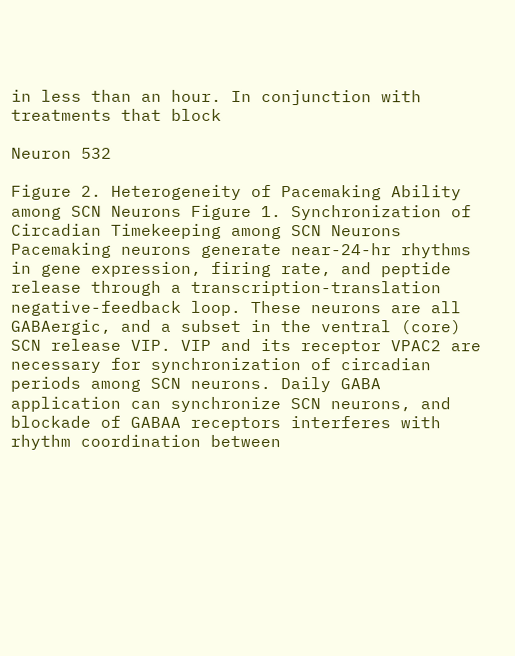in less than an hour. In conjunction with treatments that block

Neuron 532

Figure 2. Heterogeneity of Pacemaking Ability among SCN Neurons Figure 1. Synchronization of Circadian Timekeeping among SCN Neurons Pacemaking neurons generate near-24-hr rhythms in gene expression, firing rate, and peptide release through a transcription-translation negative-feedback loop. These neurons are all GABAergic, and a subset in the ventral (core) SCN release VIP. VIP and its receptor VPAC2 are necessary for synchronization of circadian periods among SCN neurons. Daily GABA application can synchronize SCN neurons, and blockade of GABAA receptors interferes with rhythm coordination between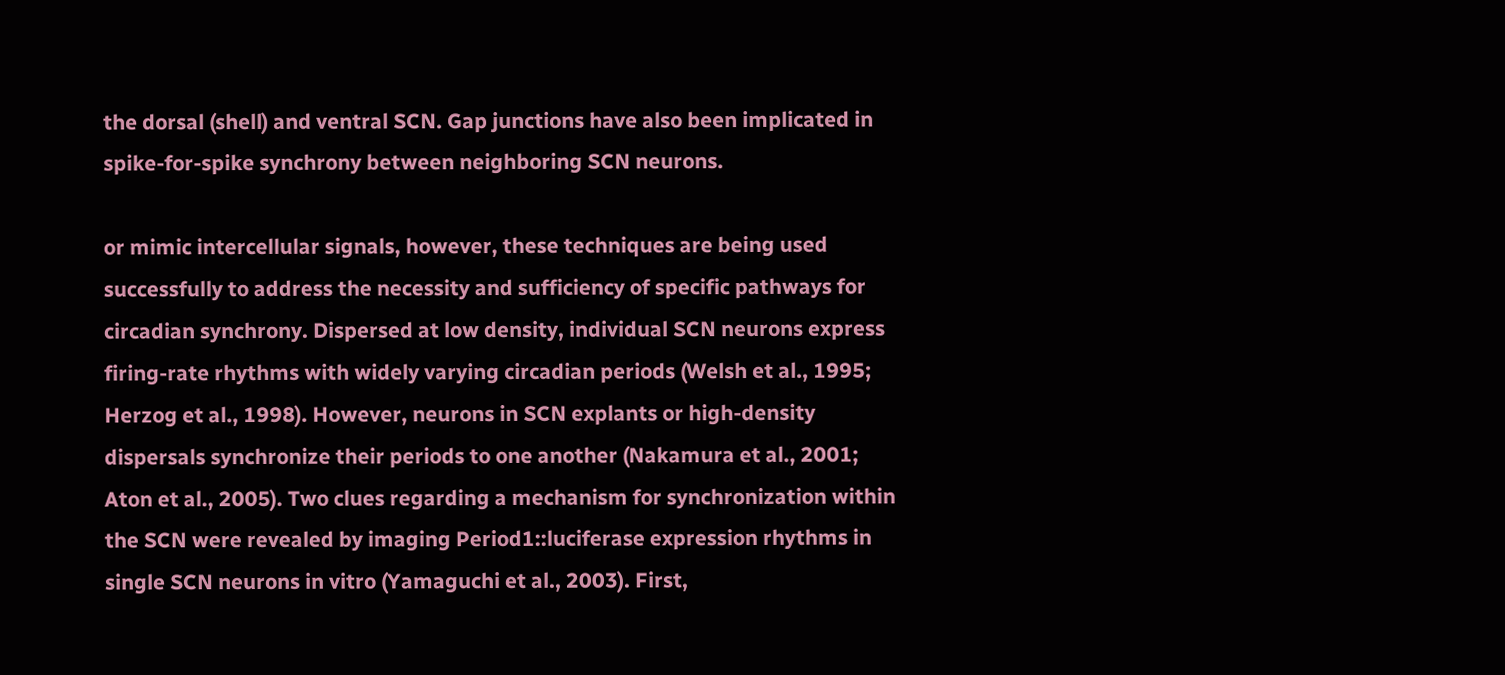the dorsal (shell) and ventral SCN. Gap junctions have also been implicated in spike-for-spike synchrony between neighboring SCN neurons.

or mimic intercellular signals, however, these techniques are being used successfully to address the necessity and sufficiency of specific pathways for circadian synchrony. Dispersed at low density, individual SCN neurons express firing-rate rhythms with widely varying circadian periods (Welsh et al., 1995; Herzog et al., 1998). However, neurons in SCN explants or high-density dispersals synchronize their periods to one another (Nakamura et al., 2001; Aton et al., 2005). Two clues regarding a mechanism for synchronization within the SCN were revealed by imaging Period1::luciferase expression rhythms in single SCN neurons in vitro (Yamaguchi et al., 2003). First,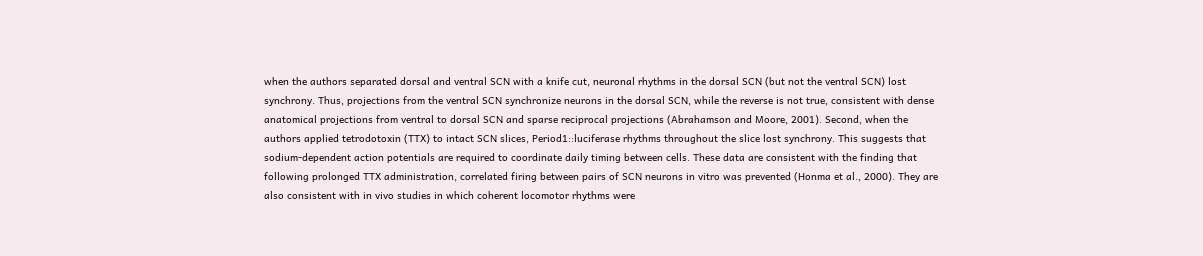when the authors separated dorsal and ventral SCN with a knife cut, neuronal rhythms in the dorsal SCN (but not the ventral SCN) lost synchrony. Thus, projections from the ventral SCN synchronize neurons in the dorsal SCN, while the reverse is not true, consistent with dense anatomical projections from ventral to dorsal SCN and sparse reciprocal projections (Abrahamson and Moore, 2001). Second, when the authors applied tetrodotoxin (TTX) to intact SCN slices, Period1::luciferase rhythms throughout the slice lost synchrony. This suggests that sodium-dependent action potentials are required to coordinate daily timing between cells. These data are consistent with the finding that following prolonged TTX administration, correlated firing between pairs of SCN neurons in vitro was prevented (Honma et al., 2000). They are also consistent with in vivo studies in which coherent locomotor rhythms were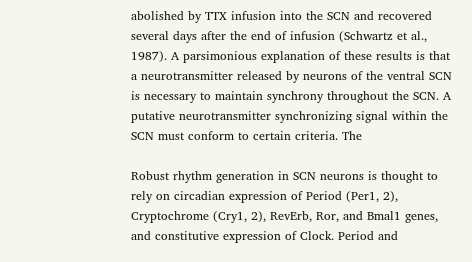abolished by TTX infusion into the SCN and recovered several days after the end of infusion (Schwartz et al., 1987). A parsimonious explanation of these results is that a neurotransmitter released by neurons of the ventral SCN is necessary to maintain synchrony throughout the SCN. A putative neurotransmitter synchronizing signal within the SCN must conform to certain criteria. The

Robust rhythm generation in SCN neurons is thought to rely on circadian expression of Period (Per1, 2), Cryptochrome (Cry1, 2), RevErb, Ror, and Bmal1 genes, and constitutive expression of Clock. Period and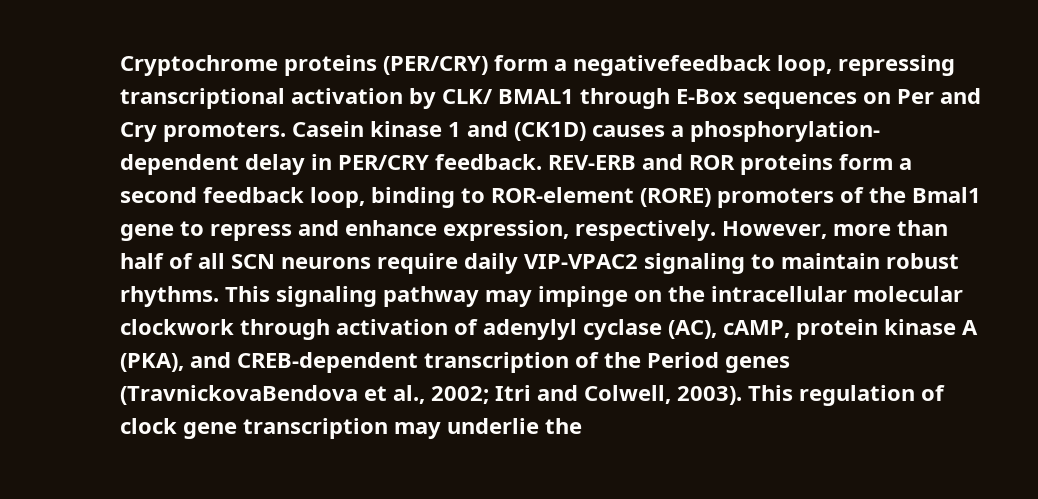Cryptochrome proteins (PER/CRY) form a negativefeedback loop, repressing transcriptional activation by CLK/ BMAL1 through E-Box sequences on Per and Cry promoters. Casein kinase 1 and (CK1D) causes a phosphorylation-dependent delay in PER/CRY feedback. REV-ERB and ROR proteins form a second feedback loop, binding to ROR-element (RORE) promoters of the Bmal1 gene to repress and enhance expression, respectively. However, more than half of all SCN neurons require daily VIP-VPAC2 signaling to maintain robust rhythms. This signaling pathway may impinge on the intracellular molecular clockwork through activation of adenylyl cyclase (AC), cAMP, protein kinase A (PKA), and CREB-dependent transcription of the Period genes (TravnickovaBendova et al., 2002; Itri and Colwell, 2003). This regulation of clock gene transcription may underlie the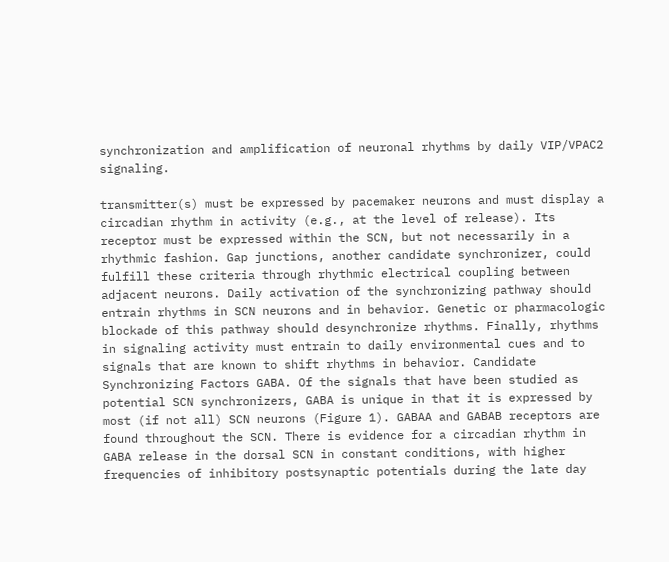synchronization and amplification of neuronal rhythms by daily VIP/VPAC2 signaling.

transmitter(s) must be expressed by pacemaker neurons and must display a circadian rhythm in activity (e.g., at the level of release). Its receptor must be expressed within the SCN, but not necessarily in a rhythmic fashion. Gap junctions, another candidate synchronizer, could fulfill these criteria through rhythmic electrical coupling between adjacent neurons. Daily activation of the synchronizing pathway should entrain rhythms in SCN neurons and in behavior. Genetic or pharmacologic blockade of this pathway should desynchronize rhythms. Finally, rhythms in signaling activity must entrain to daily environmental cues and to signals that are known to shift rhythms in behavior. Candidate Synchronizing Factors GABA. Of the signals that have been studied as potential SCN synchronizers, GABA is unique in that it is expressed by most (if not all) SCN neurons (Figure 1). GABAA and GABAB receptors are found throughout the SCN. There is evidence for a circadian rhythm in GABA release in the dorsal SCN in constant conditions, with higher frequencies of inhibitory postsynaptic potentials during the late day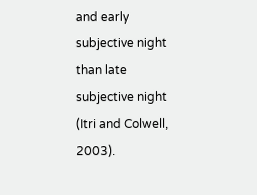and early subjective night than late subjective night (Itri and Colwell, 2003).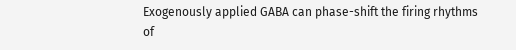Exogenously applied GABA can phase-shift the firing rhythms of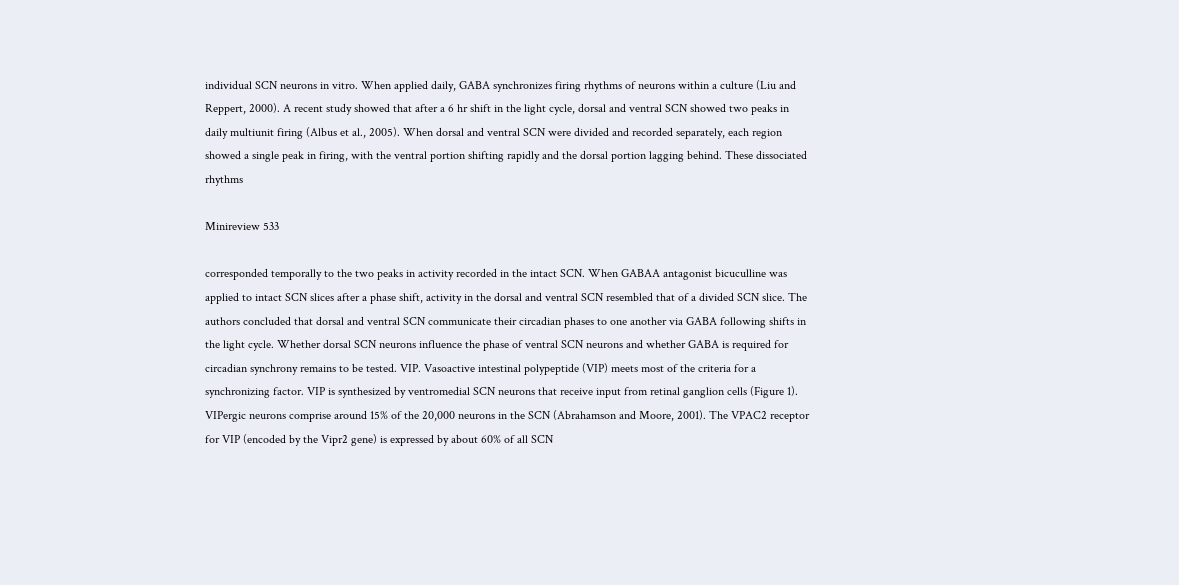individual SCN neurons in vitro. When applied daily, GABA synchronizes firing rhythms of neurons within a culture (Liu and Reppert, 2000). A recent study showed that after a 6 hr shift in the light cycle, dorsal and ventral SCN showed two peaks in daily multiunit firing (Albus et al., 2005). When dorsal and ventral SCN were divided and recorded separately, each region showed a single peak in firing, with the ventral portion shifting rapidly and the dorsal portion lagging behind. These dissociated rhythms

Minireview 533

corresponded temporally to the two peaks in activity recorded in the intact SCN. When GABAA antagonist bicuculline was applied to intact SCN slices after a phase shift, activity in the dorsal and ventral SCN resembled that of a divided SCN slice. The authors concluded that dorsal and ventral SCN communicate their circadian phases to one another via GABA following shifts in the light cycle. Whether dorsal SCN neurons influence the phase of ventral SCN neurons and whether GABA is required for circadian synchrony remains to be tested. VIP. Vasoactive intestinal polypeptide (VIP) meets most of the criteria for a synchronizing factor. VIP is synthesized by ventromedial SCN neurons that receive input from retinal ganglion cells (Figure 1). VIPergic neurons comprise around 15% of the 20,000 neurons in the SCN (Abrahamson and Moore, 2001). The VPAC2 receptor for VIP (encoded by the Vipr2 gene) is expressed by about 60% of all SCN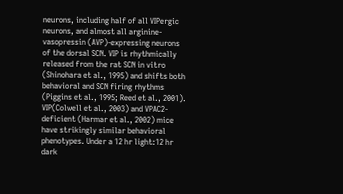neurons, including half of all VIPergic neurons, and almost all arginine-vasopressin (AVP)-expressing neurons of the dorsal SCN. VIP is rhythmically released from the rat SCN in vitro (Shinohara et al., 1995) and shifts both behavioral and SCN firing rhythms (Piggins et al., 1995; Reed et al., 2001). VIP(Colwell et al., 2003) and VPAC2-deficient (Harmar et al., 2002) mice have strikingly similar behavioral phenotypes. Under a 12 hr light:12 hr dark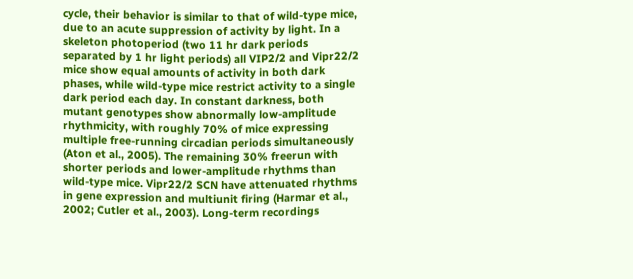cycle, their behavior is similar to that of wild-type mice, due to an acute suppression of activity by light. In a skeleton photoperiod (two 11 hr dark periods separated by 1 hr light periods) all VIP2/2 and Vipr22/2 mice show equal amounts of activity in both dark phases, while wild-type mice restrict activity to a single dark period each day. In constant darkness, both mutant genotypes show abnormally low-amplitude rhythmicity, with roughly 70% of mice expressing multiple free-running circadian periods simultaneously (Aton et al., 2005). The remaining 30% freerun with shorter periods and lower-amplitude rhythms than wild-type mice. Vipr22/2 SCN have attenuated rhythms in gene expression and multiunit firing (Harmar et al., 2002; Cutler et al., 2003). Long-term recordings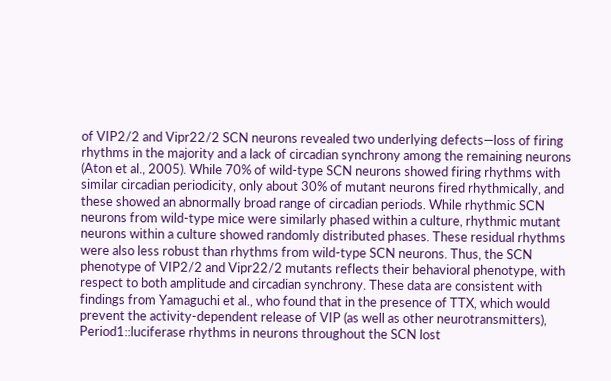of VIP2/2 and Vipr22/2 SCN neurons revealed two underlying defects—loss of firing rhythms in the majority and a lack of circadian synchrony among the remaining neurons (Aton et al., 2005). While 70% of wild-type SCN neurons showed firing rhythms with similar circadian periodicity, only about 30% of mutant neurons fired rhythmically, and these showed an abnormally broad range of circadian periods. While rhythmic SCN neurons from wild-type mice were similarly phased within a culture, rhythmic mutant neurons within a culture showed randomly distributed phases. These residual rhythms were also less robust than rhythms from wild-type SCN neurons. Thus, the SCN phenotype of VIP2/2 and Vipr22/2 mutants reflects their behavioral phenotype, with respect to both amplitude and circadian synchrony. These data are consistent with findings from Yamaguchi et al., who found that in the presence of TTX, which would prevent the activity-dependent release of VIP (as well as other neurotransmitters), Period1::luciferase rhythms in neurons throughout the SCN lost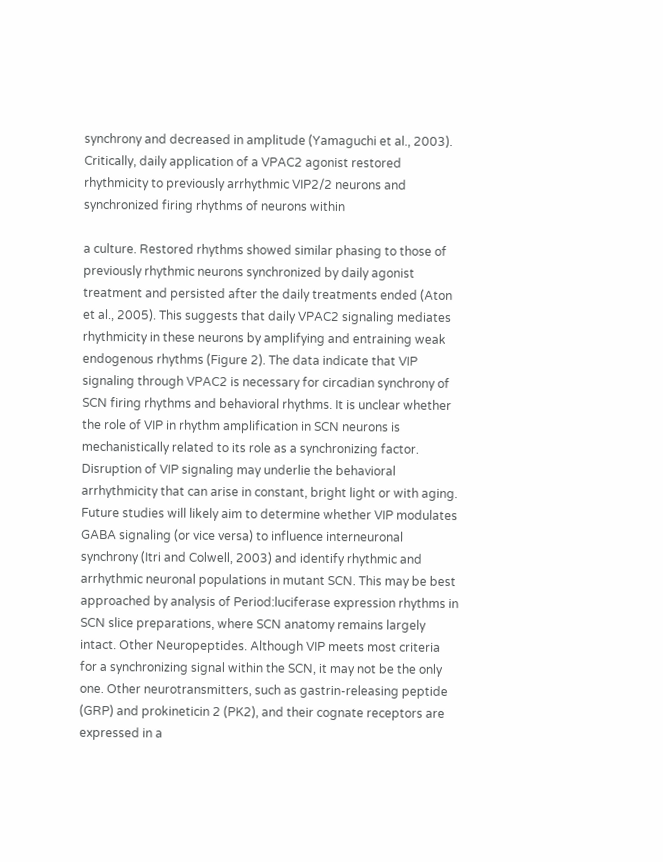synchrony and decreased in amplitude (Yamaguchi et al., 2003). Critically, daily application of a VPAC2 agonist restored rhythmicity to previously arrhythmic VIP2/2 neurons and synchronized firing rhythms of neurons within

a culture. Restored rhythms showed similar phasing to those of previously rhythmic neurons synchronized by daily agonist treatment and persisted after the daily treatments ended (Aton et al., 2005). This suggests that daily VPAC2 signaling mediates rhythmicity in these neurons by amplifying and entraining weak endogenous rhythms (Figure 2). The data indicate that VIP signaling through VPAC2 is necessary for circadian synchrony of SCN firing rhythms and behavioral rhythms. It is unclear whether the role of VIP in rhythm amplification in SCN neurons is mechanistically related to its role as a synchronizing factor. Disruption of VIP signaling may underlie the behavioral arrhythmicity that can arise in constant, bright light or with aging. Future studies will likely aim to determine whether VIP modulates GABA signaling (or vice versa) to influence interneuronal synchrony (Itri and Colwell, 2003) and identify rhythmic and arrhythmic neuronal populations in mutant SCN. This may be best approached by analysis of Period:luciferase expression rhythms in SCN slice preparations, where SCN anatomy remains largely intact. Other Neuropeptides. Although VIP meets most criteria for a synchronizing signal within the SCN, it may not be the only one. Other neurotransmitters, such as gastrin-releasing peptide (GRP) and prokineticin 2 (PK2), and their cognate receptors are expressed in a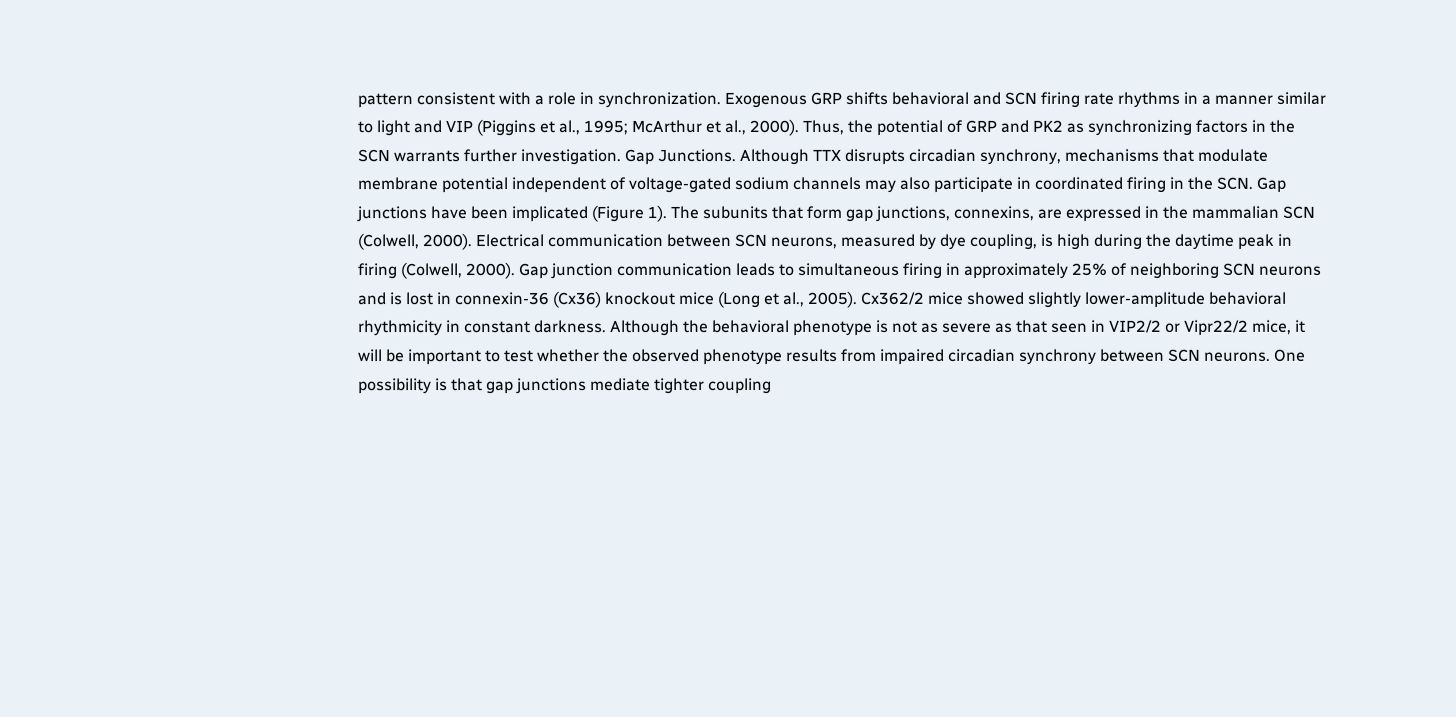pattern consistent with a role in synchronization. Exogenous GRP shifts behavioral and SCN firing rate rhythms in a manner similar to light and VIP (Piggins et al., 1995; McArthur et al., 2000). Thus, the potential of GRP and PK2 as synchronizing factors in the SCN warrants further investigation. Gap Junctions. Although TTX disrupts circadian synchrony, mechanisms that modulate membrane potential independent of voltage-gated sodium channels may also participate in coordinated firing in the SCN. Gap junctions have been implicated (Figure 1). The subunits that form gap junctions, connexins, are expressed in the mammalian SCN (Colwell, 2000). Electrical communication between SCN neurons, measured by dye coupling, is high during the daytime peak in firing (Colwell, 2000). Gap junction communication leads to simultaneous firing in approximately 25% of neighboring SCN neurons and is lost in connexin-36 (Cx36) knockout mice (Long et al., 2005). Cx362/2 mice showed slightly lower-amplitude behavioral rhythmicity in constant darkness. Although the behavioral phenotype is not as severe as that seen in VIP2/2 or Vipr22/2 mice, it will be important to test whether the observed phenotype results from impaired circadian synchrony between SCN neurons. One possibility is that gap junctions mediate tighter coupling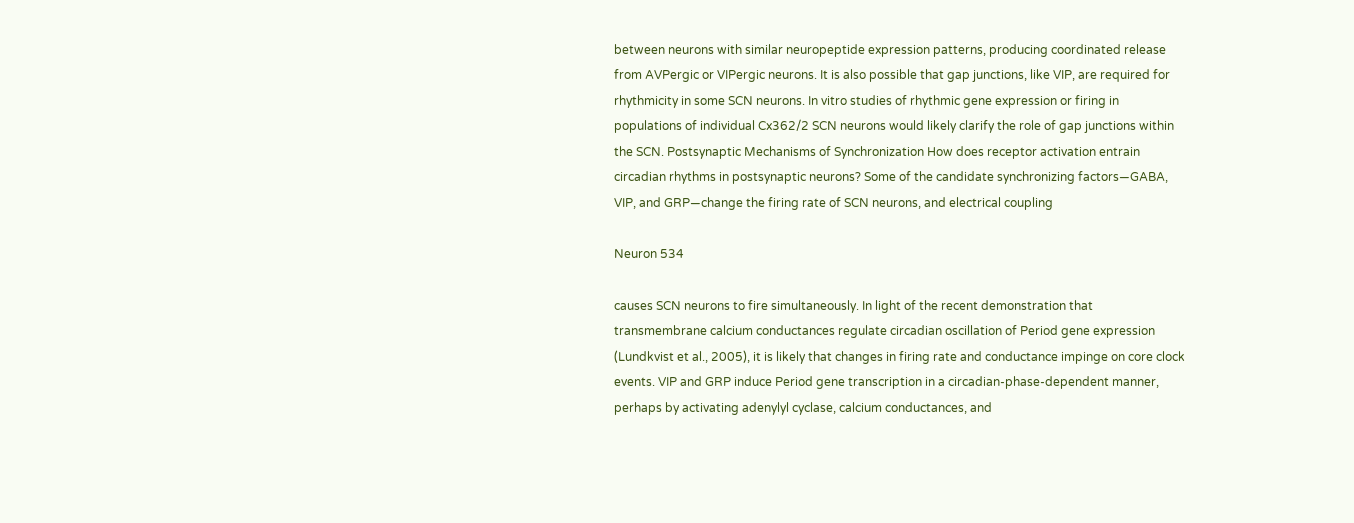between neurons with similar neuropeptide expression patterns, producing coordinated release from AVPergic or VIPergic neurons. It is also possible that gap junctions, like VIP, are required for rhythmicity in some SCN neurons. In vitro studies of rhythmic gene expression or firing in populations of individual Cx362/2 SCN neurons would likely clarify the role of gap junctions within the SCN. Postsynaptic Mechanisms of Synchronization How does receptor activation entrain circadian rhythms in postsynaptic neurons? Some of the candidate synchronizing factors—GABA, VIP, and GRP—change the firing rate of SCN neurons, and electrical coupling

Neuron 534

causes SCN neurons to fire simultaneously. In light of the recent demonstration that transmembrane calcium conductances regulate circadian oscillation of Period gene expression (Lundkvist et al., 2005), it is likely that changes in firing rate and conductance impinge on core clock events. VIP and GRP induce Period gene transcription in a circadian-phase-dependent manner, perhaps by activating adenylyl cyclase, calcium conductances, and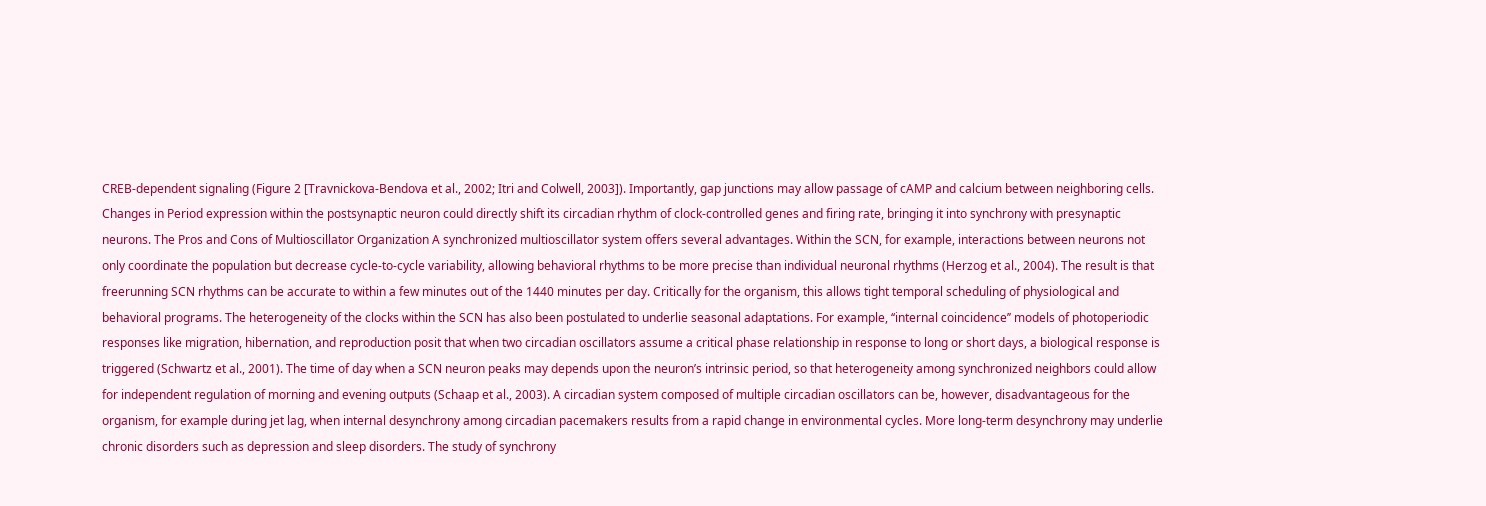CREB-dependent signaling (Figure 2 [Travnickova-Bendova et al., 2002; Itri and Colwell, 2003]). Importantly, gap junctions may allow passage of cAMP and calcium between neighboring cells. Changes in Period expression within the postsynaptic neuron could directly shift its circadian rhythm of clock-controlled genes and firing rate, bringing it into synchrony with presynaptic neurons. The Pros and Cons of Multioscillator Organization A synchronized multioscillator system offers several advantages. Within the SCN, for example, interactions between neurons not only coordinate the population but decrease cycle-to-cycle variability, allowing behavioral rhythms to be more precise than individual neuronal rhythms (Herzog et al., 2004). The result is that freerunning SCN rhythms can be accurate to within a few minutes out of the 1440 minutes per day. Critically for the organism, this allows tight temporal scheduling of physiological and behavioral programs. The heterogeneity of the clocks within the SCN has also been postulated to underlie seasonal adaptations. For example, ‘‘internal coincidence’’ models of photoperiodic responses like migration, hibernation, and reproduction posit that when two circadian oscillators assume a critical phase relationship in response to long or short days, a biological response is triggered (Schwartz et al., 2001). The time of day when a SCN neuron peaks may depends upon the neuron’s intrinsic period, so that heterogeneity among synchronized neighbors could allow for independent regulation of morning and evening outputs (Schaap et al., 2003). A circadian system composed of multiple circadian oscillators can be, however, disadvantageous for the organism, for example during jet lag, when internal desynchrony among circadian pacemakers results from a rapid change in environmental cycles. More long-term desynchrony may underlie chronic disorders such as depression and sleep disorders. The study of synchrony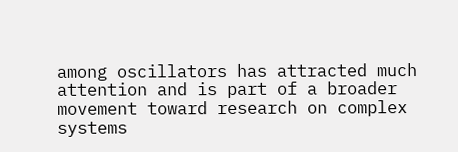among oscillators has attracted much attention and is part of a broader movement toward research on complex systems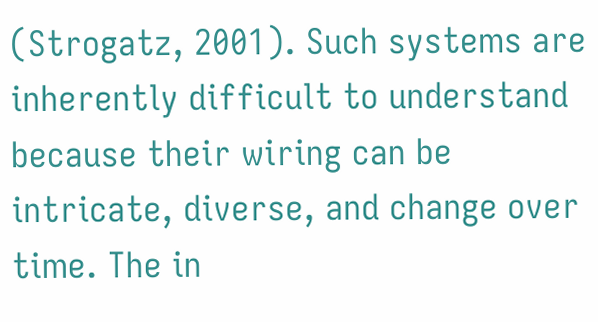(Strogatz, 2001). Such systems are inherently difficult to understand because their wiring can be intricate, diverse, and change over time. The in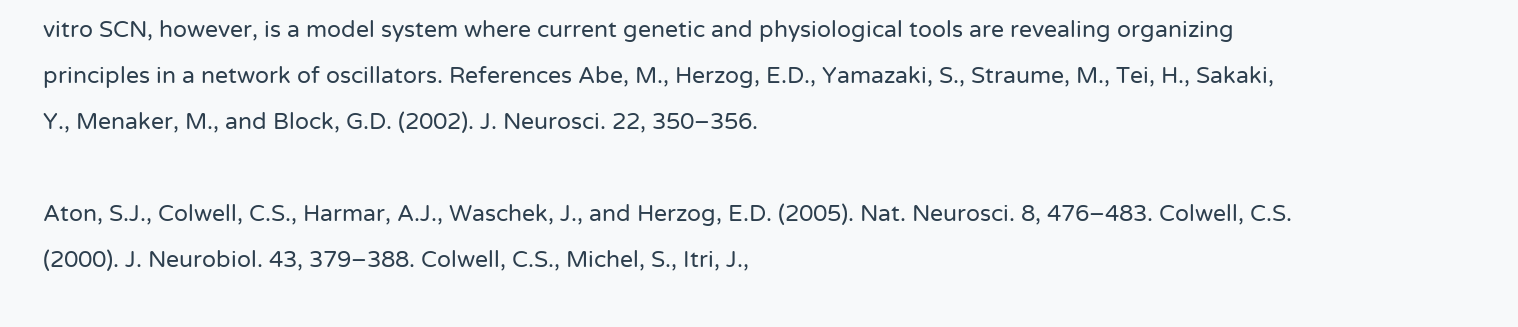vitro SCN, however, is a model system where current genetic and physiological tools are revealing organizing principles in a network of oscillators. References Abe, M., Herzog, E.D., Yamazaki, S., Straume, M., Tei, H., Sakaki, Y., Menaker, M., and Block, G.D. (2002). J. Neurosci. 22, 350–356.

Aton, S.J., Colwell, C.S., Harmar, A.J., Waschek, J., and Herzog, E.D. (2005). Nat. Neurosci. 8, 476–483. Colwell, C.S. (2000). J. Neurobiol. 43, 379–388. Colwell, C.S., Michel, S., Itri, J.,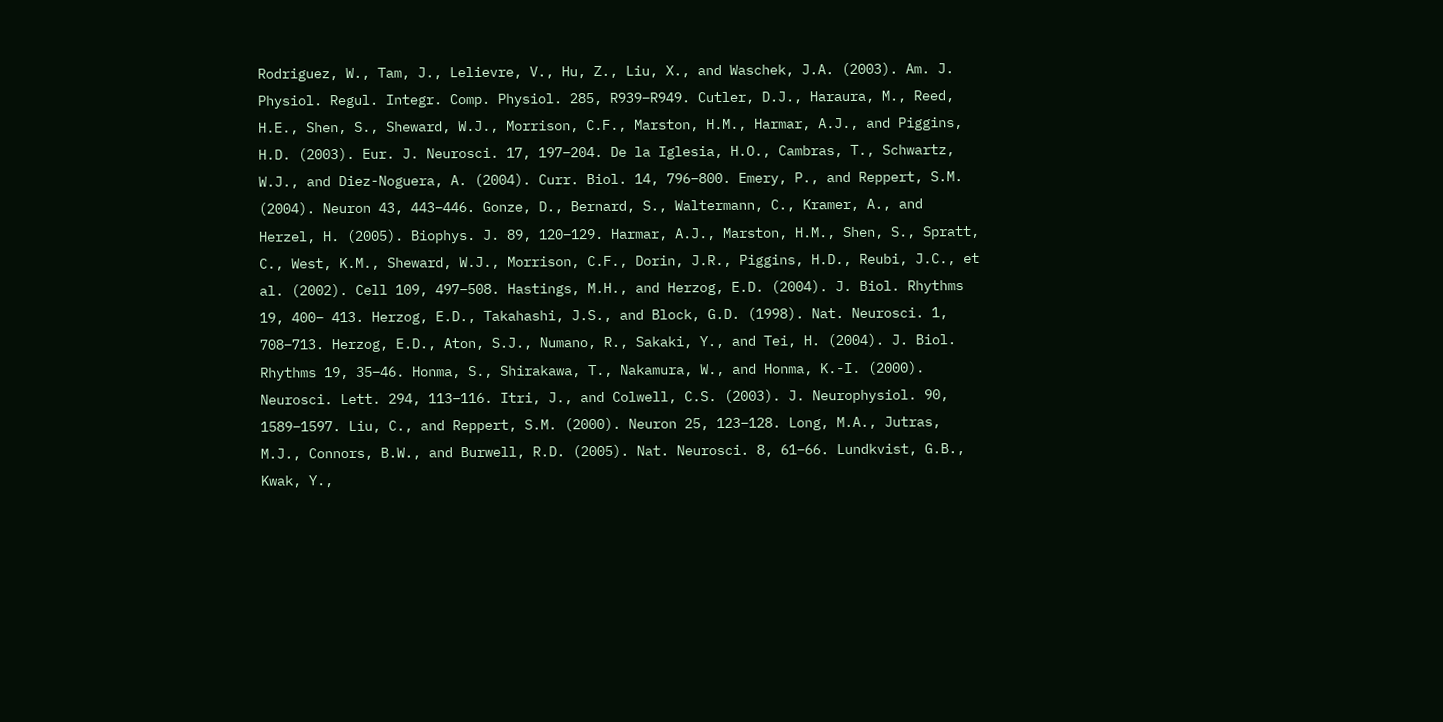Rodriguez, W., Tam, J., Lelievre, V., Hu, Z., Liu, X., and Waschek, J.A. (2003). Am. J. Physiol. Regul. Integr. Comp. Physiol. 285, R939–R949. Cutler, D.J., Haraura, M., Reed, H.E., Shen, S., Sheward, W.J., Morrison, C.F., Marston, H.M., Harmar, A.J., and Piggins, H.D. (2003). Eur. J. Neurosci. 17, 197–204. De la Iglesia, H.O., Cambras, T., Schwartz, W.J., and Diez-Noguera, A. (2004). Curr. Biol. 14, 796–800. Emery, P., and Reppert, S.M. (2004). Neuron 43, 443–446. Gonze, D., Bernard, S., Waltermann, C., Kramer, A., and Herzel, H. (2005). Biophys. J. 89, 120–129. Harmar, A.J., Marston, H.M., Shen, S., Spratt, C., West, K.M., Sheward, W.J., Morrison, C.F., Dorin, J.R., Piggins, H.D., Reubi, J.C., et al. (2002). Cell 109, 497–508. Hastings, M.H., and Herzog, E.D. (2004). J. Biol. Rhythms 19, 400– 413. Herzog, E.D., Takahashi, J.S., and Block, G.D. (1998). Nat. Neurosci. 1, 708–713. Herzog, E.D., Aton, S.J., Numano, R., Sakaki, Y., and Tei, H. (2004). J. Biol. Rhythms 19, 35–46. Honma, S., Shirakawa, T., Nakamura, W., and Honma, K.-I. (2000). Neurosci. Lett. 294, 113–116. Itri, J., and Colwell, C.S. (2003). J. Neurophysiol. 90, 1589–1597. Liu, C., and Reppert, S.M. (2000). Neuron 25, 123–128. Long, M.A., Jutras, M.J., Connors, B.W., and Burwell, R.D. (2005). Nat. Neurosci. 8, 61–66. Lundkvist, G.B., Kwak, Y.,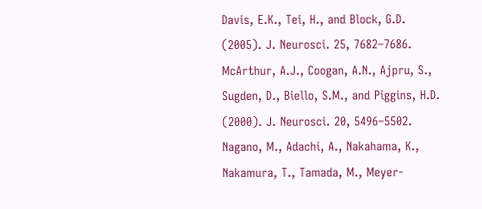Davis, E.K., Tei, H., and Block, G.D. (2005). J. Neurosci. 25, 7682–7686. McArthur, A.J., Coogan, A.N., Ajpru, S., Sugden, D., Biello, S.M., and Piggins, H.D. (2000). J. Neurosci. 20, 5496–5502. Nagano, M., Adachi, A., Nakahama, K., Nakamura, T., Tamada, M., Meyer-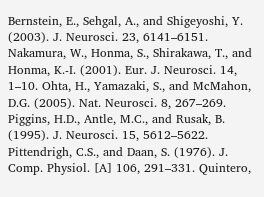Bernstein, E., Sehgal, A., and Shigeyoshi, Y. (2003). J. Neurosci. 23, 6141–6151. Nakamura, W., Honma, S., Shirakawa, T., and Honma, K.-I. (2001). Eur. J. Neurosci. 14, 1–10. Ohta, H., Yamazaki, S., and McMahon, D.G. (2005). Nat. Neurosci. 8, 267–269. Piggins, H.D., Antle, M.C., and Rusak, B. (1995). J. Neurosci. 15, 5612–5622. Pittendrigh, C.S., and Daan, S. (1976). J. Comp. Physiol. [A] 106, 291–331. Quintero,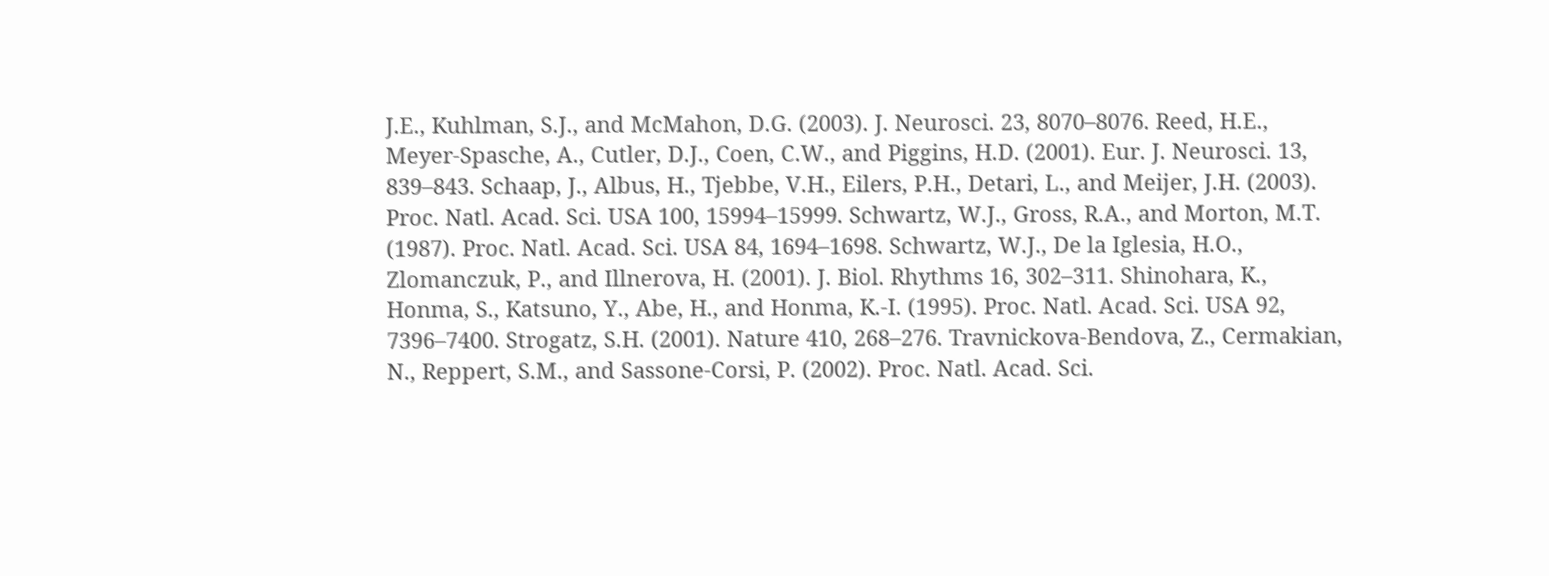J.E., Kuhlman, S.J., and McMahon, D.G. (2003). J. Neurosci. 23, 8070–8076. Reed, H.E., Meyer-Spasche, A., Cutler, D.J., Coen, C.W., and Piggins, H.D. (2001). Eur. J. Neurosci. 13, 839–843. Schaap, J., Albus, H., Tjebbe, V.H., Eilers, P.H., Detari, L., and Meijer, J.H. (2003). Proc. Natl. Acad. Sci. USA 100, 15994–15999. Schwartz, W.J., Gross, R.A., and Morton, M.T. (1987). Proc. Natl. Acad. Sci. USA 84, 1694–1698. Schwartz, W.J., De la Iglesia, H.O., Zlomanczuk, P., and Illnerova, H. (2001). J. Biol. Rhythms 16, 302–311. Shinohara, K., Honma, S., Katsuno, Y., Abe, H., and Honma, K.-I. (1995). Proc. Natl. Acad. Sci. USA 92, 7396–7400. Strogatz, S.H. (2001). Nature 410, 268–276. Travnickova-Bendova, Z., Cermakian, N., Reppert, S.M., and Sassone-Corsi, P. (2002). Proc. Natl. Acad. Sci.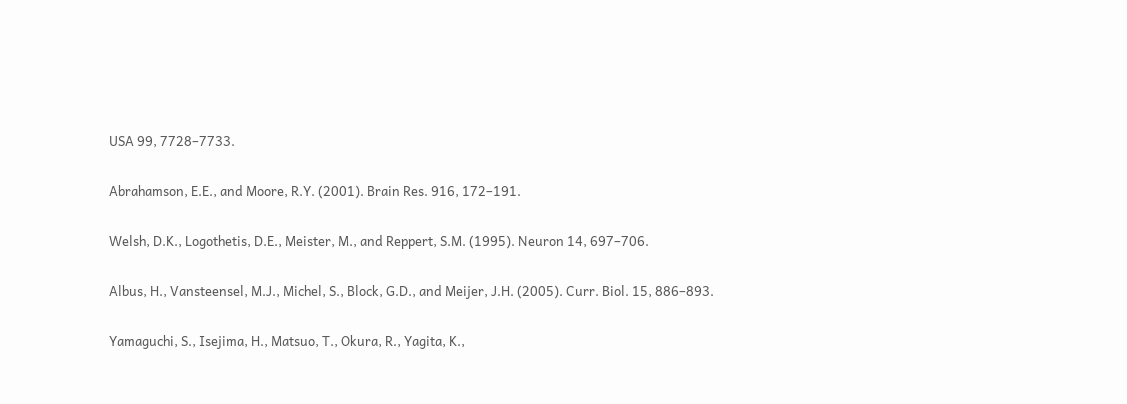USA 99, 7728–7733.

Abrahamson, E.E., and Moore, R.Y. (2001). Brain Res. 916, 172–191.

Welsh, D.K., Logothetis, D.E., Meister, M., and Reppert, S.M. (1995). Neuron 14, 697–706.

Albus, H., Vansteensel, M.J., Michel, S., Block, G.D., and Meijer, J.H. (2005). Curr. Biol. 15, 886–893.

Yamaguchi, S., Isejima, H., Matsuo, T., Okura, R., Yagita, K.,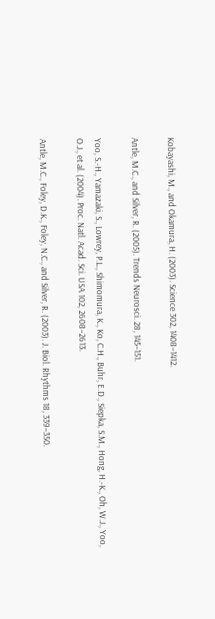Kobayashi, M., and Okamura, H. (2003). Science 302, 1408–1412.

Antle, M.C., and Silver, R. (2005). Trends Neurosci. 28, 145–151.

Yoo, S.-H., Yamazaki, S., Lowrey, P.L., Shimomura, K., Ko, C.H., Buhr, E.D., Siepka, S.M., Hong, H.-K., Oh, W.J., Yoo, O.J., et al. (2004). Proc. Natl. Acad. Sci. USA 102, 2608–2613.

Antle, M.C., Foley, D.K., Foley, N.C., and Silver, R. (2003). J. Biol. Rhythms 18, 339–350.